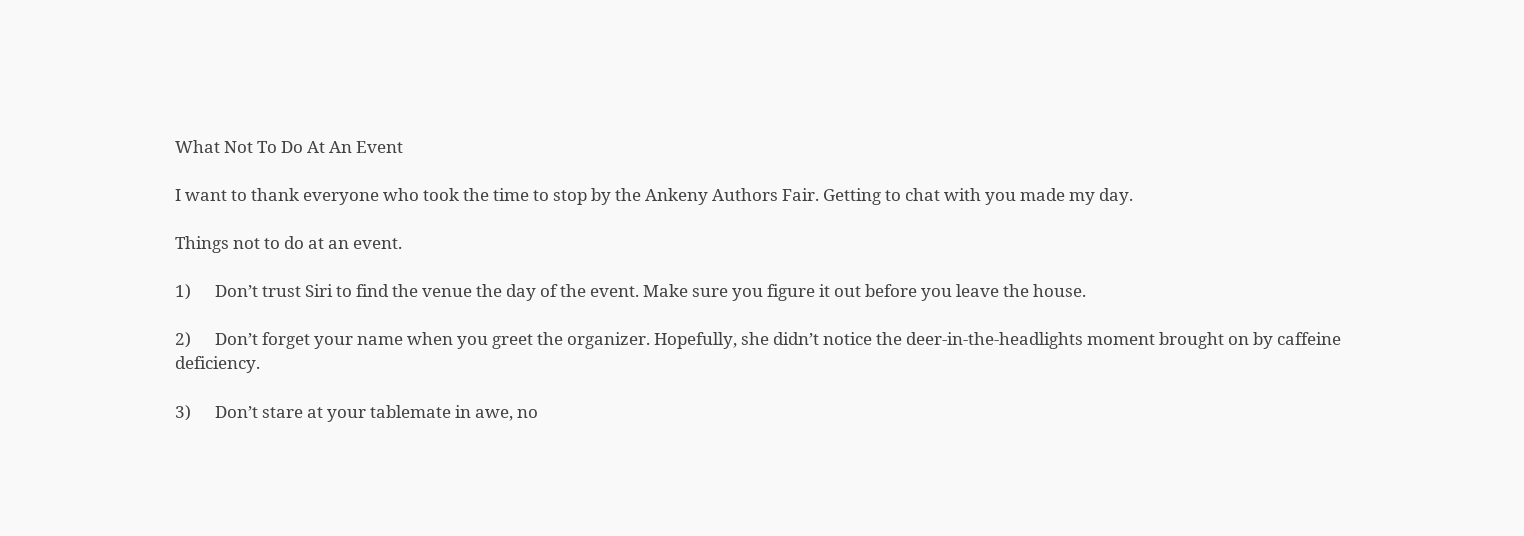What Not To Do At An Event

I want to thank everyone who took the time to stop by the Ankeny Authors Fair. Getting to chat with you made my day.

Things not to do at an event.

1)      Don’t trust Siri to find the venue the day of the event. Make sure you figure it out before you leave the house.

2)      Don’t forget your name when you greet the organizer. Hopefully, she didn’t notice the deer-in-the-headlights moment brought on by caffeine deficiency.

3)      Don’t stare at your tablemate in awe, no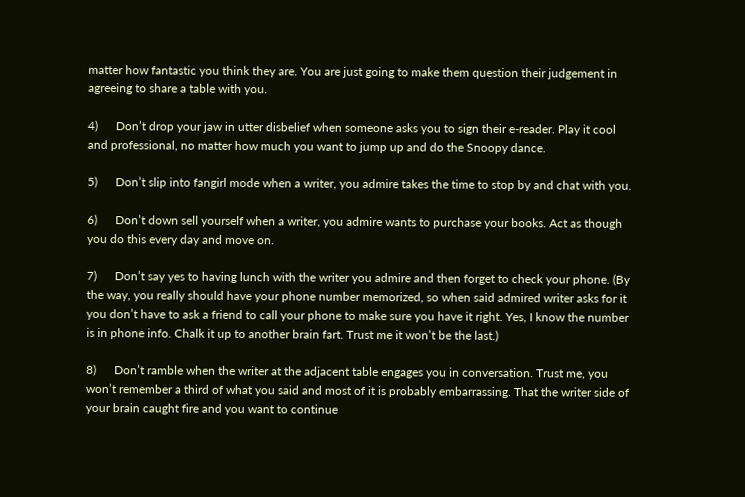matter how fantastic you think they are. You are just going to make them question their judgement in agreeing to share a table with you.

4)      Don’t drop your jaw in utter disbelief when someone asks you to sign their e-reader. Play it cool and professional, no matter how much you want to jump up and do the Snoopy dance.

5)      Don’t slip into fangirl mode when a writer, you admire takes the time to stop by and chat with you.

6)      Don’t down sell yourself when a writer, you admire wants to purchase your books. Act as though you do this every day and move on.

7)      Don’t say yes to having lunch with the writer you admire and then forget to check your phone. (By the way, you really should have your phone number memorized, so when said admired writer asks for it you don’t have to ask a friend to call your phone to make sure you have it right. Yes, I know the number is in phone info. Chalk it up to another brain fart. Trust me it won’t be the last.)

8)      Don’t ramble when the writer at the adjacent table engages you in conversation. Trust me, you won’t remember a third of what you said and most of it is probably embarrassing. That the writer side of your brain caught fire and you want to continue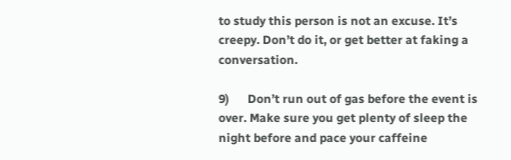to study this person is not an excuse. It’s creepy. Don’t do it, or get better at faking a conversation.

9)      Don’t run out of gas before the event is over. Make sure you get plenty of sleep the night before and pace your caffeine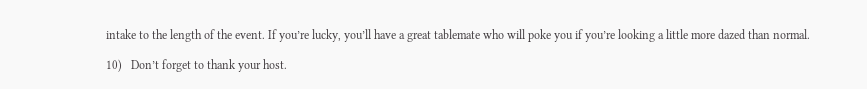intake to the length of the event. If you’re lucky, you’ll have a great tablemate who will poke you if you’re looking a little more dazed than normal.

10)   Don’t forget to thank your host.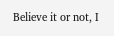Believe it or not, I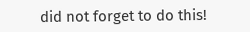did not forget to do this!